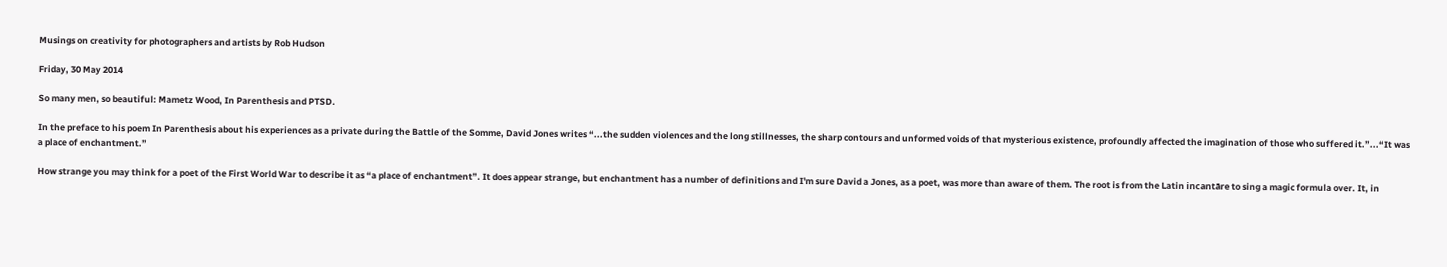Musings on creativity for photographers and artists by Rob Hudson

Friday, 30 May 2014

So many men, so beautiful: Mametz Wood, In Parenthesis and PTSD.

In the preface to his poem In Parenthesis about his experiences as a private during the Battle of the Somme, David Jones writes “...the sudden violences and the long stillnesses, the sharp contours and unformed voids of that mysterious existence, profoundly affected the imagination of those who suffered it.”...“It was a place of enchantment.”

How strange you may think for a poet of the First World War to describe it as “a place of enchantment”. It does appear strange, but enchantment has a number of definitions and I'm sure David a Jones, as a poet, was more than aware of them. The root is from the Latin incantāre to sing a magic formula over. It, in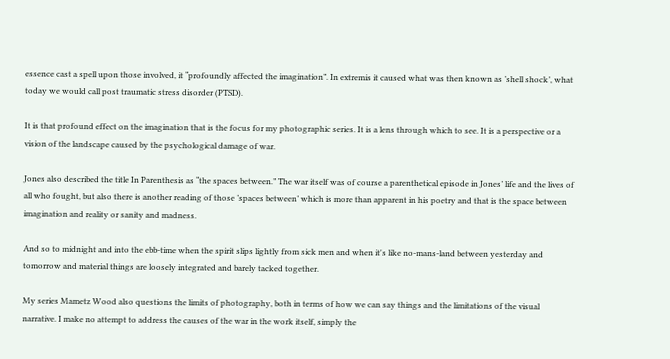essence cast a spell upon those involved, it “profoundly affected the imagination”. In extremis it caused what was then known as ’shell shock’, what today we would call post traumatic stress disorder (PTSD).

It is that profound effect on the imagination that is the focus for my photographic series. It is a lens through which to see. It is a perspective or a vision of the landscape caused by the psychological damage of war.

Jones also described the title In Parenthesis as “the spaces between.” The war itself was of course a parenthetical episode in Jones’ life and the lives of all who fought, but also there is another reading of those ’spaces between’ which is more than apparent in his poetry and that is the space between imagination and reality or sanity and madness.

And so to midnight and into the ebb-time when the spirit slips lightly from sick men and when it's like no-mans-land between yesterday and tomorrow and material things are loosely integrated and barely tacked together.

My series Mametz Wood also questions the limits of photography, both in terms of how we can say things and the limitations of the visual narrative. I make no attempt to address the causes of the war in the work itself, simply the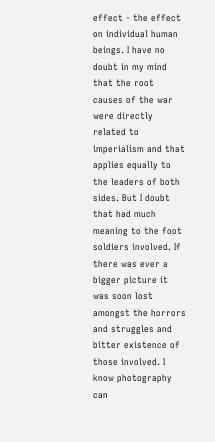effect - the effect on individual human beings. I have no doubt in my mind that the root causes of the war were directly related to imperialism and that applies equally to the leaders of both sides. But I doubt that had much meaning to the foot soldiers involved. If there was ever a bigger picture it was soon lost amongst the horrors and struggles and bitter existence of those involved. I know photography can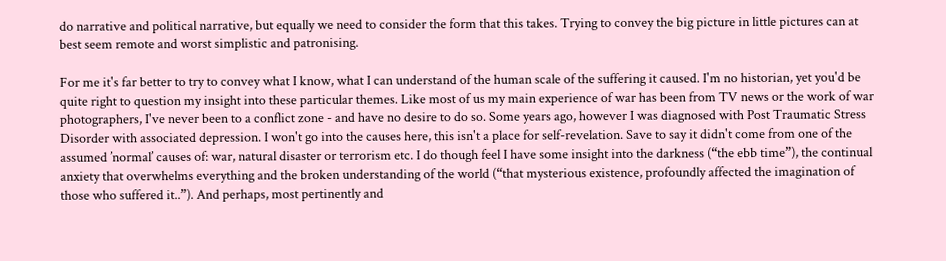do narrative and political narrative, but equally we need to consider the form that this takes. Trying to convey the big picture in little pictures can at best seem remote and worst simplistic and patronising.

For me it's far better to try to convey what I know, what I can understand of the human scale of the suffering it caused. I'm no historian, yet you'd be quite right to question my insight into these particular themes. Like most of us my main experience of war has been from TV news or the work of war photographers, I've never been to a conflict zone - and have no desire to do so. Some years ago, however I was diagnosed with Post Traumatic Stress Disorder with associated depression. I won't go into the causes here, this isn't a place for self-revelation. Save to say it didn't come from one of the assumed ’normal’ causes of: war, natural disaster or terrorism etc. I do though feel I have some insight into the darkness (“the ebb time”), the continual anxiety that overwhelms everything and the broken understanding of the world (“that mysterious existence, profoundly affected the imagination of those who suffered it..”). And perhaps, most pertinently and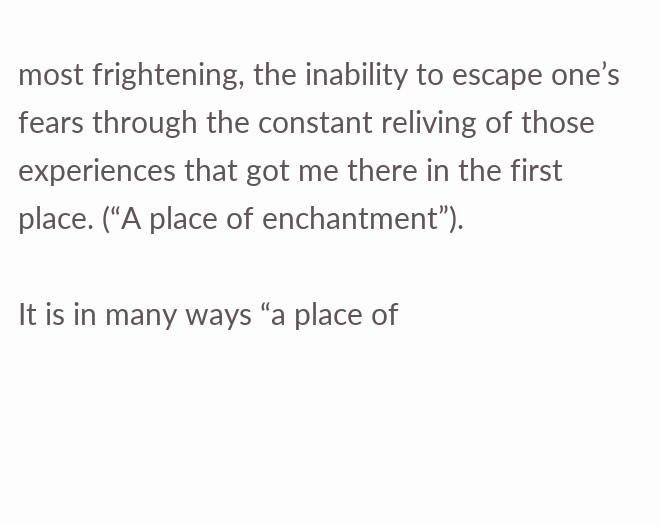most frightening, the inability to escape one’s fears through the constant reliving of those experiences that got me there in the first place. (“A place of enchantment”).

It is in many ways “a place of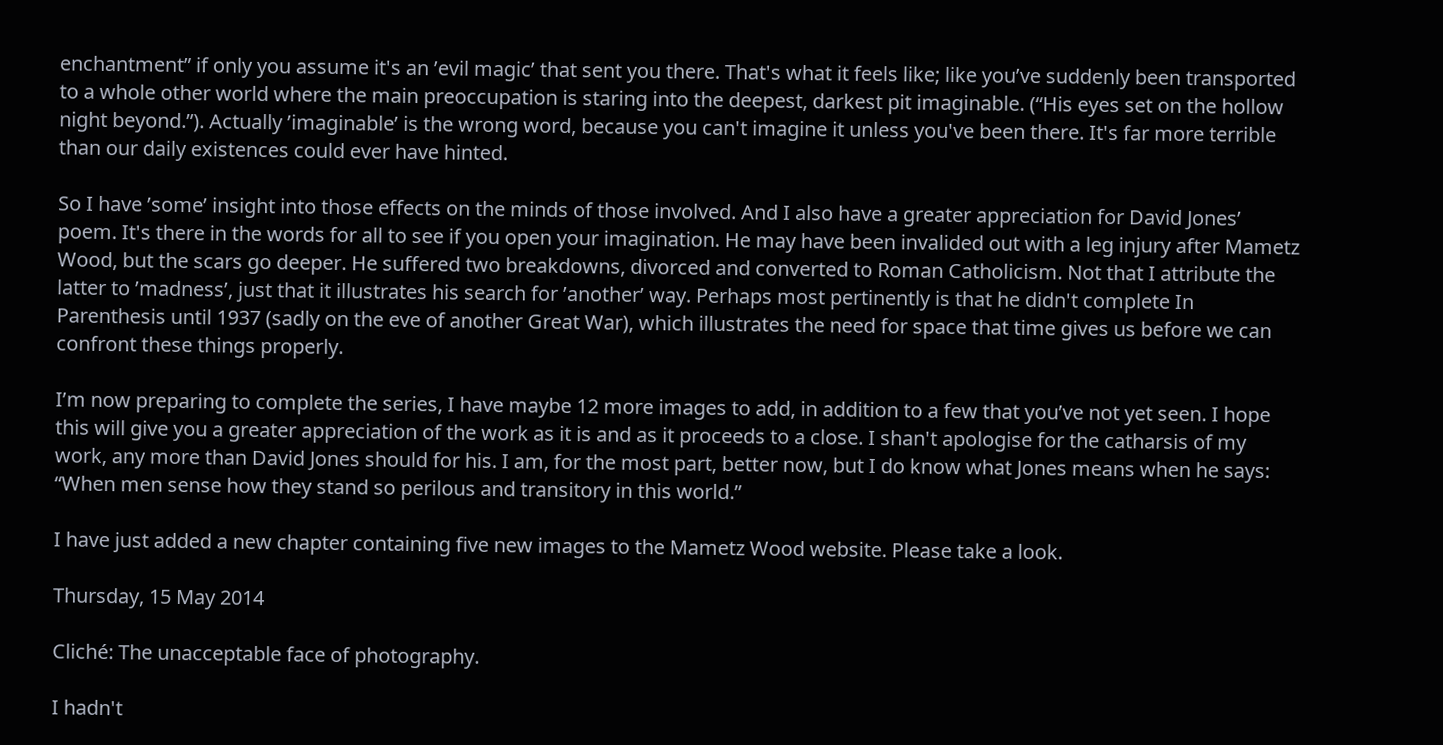enchantment” if only you assume it's an ’evil magic’ that sent you there. That's what it feels like; like you’ve suddenly been transported to a whole other world where the main preoccupation is staring into the deepest, darkest pit imaginable. (“His eyes set on the hollow night beyond.”). Actually ’imaginable’ is the wrong word, because you can't imagine it unless you've been there. It's far more terrible than our daily existences could ever have hinted.

So I have ’some’ insight into those effects on the minds of those involved. And I also have a greater appreciation for David Jones’ poem. It's there in the words for all to see if you open your imagination. He may have been invalided out with a leg injury after Mametz Wood, but the scars go deeper. He suffered two breakdowns, divorced and converted to Roman Catholicism. Not that I attribute the latter to ’madness’, just that it illustrates his search for ’another’ way. Perhaps most pertinently is that he didn't complete In Parenthesis until 1937 (sadly on the eve of another Great War), which illustrates the need for space that time gives us before we can confront these things properly.

I’m now preparing to complete the series, I have maybe 12 more images to add, in addition to a few that you’ve not yet seen. I hope this will give you a greater appreciation of the work as it is and as it proceeds to a close. I shan't apologise for the catharsis of my work, any more than David Jones should for his. I am, for the most part, better now, but I do know what Jones means when he says:
“When men sense how they stand so perilous and transitory in this world.”

I have just added a new chapter containing five new images to the Mametz Wood website. Please take a look.

Thursday, 15 May 2014

Cliché: The unacceptable face of photography.

I hadn't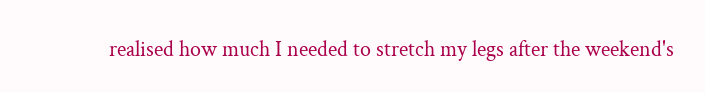realised how much I needed to stretch my legs after the weekend's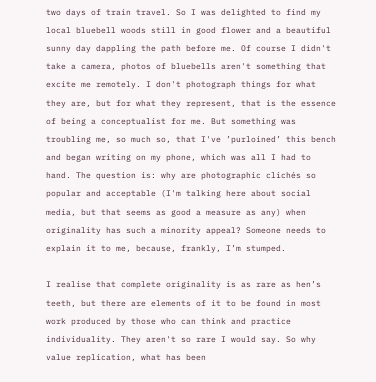two days of train travel. So I was delighted to find my local bluebell woods still in good flower and a beautiful sunny day dappling the path before me. Of course I didn't take a camera, photos of bluebells aren't something that excite me remotely. I don't photograph things for what they are, but for what they represent, that is the essence of being a conceptualist for me. But something was troubling me, so much so, that I've ’purloined’ this bench and began writing on my phone, which was all I had to hand. The question is: why are photographic clichés so popular and acceptable (I'm talking here about social media, but that seems as good a measure as any) when originality has such a minority appeal? Someone needs to explain it to me, because, frankly, I’m stumped.

I realise that complete originality is as rare as hen’s teeth, but there are elements of it to be found in most work produced by those who can think and practice individuality. They aren't so rare I would say. So why value replication, what has been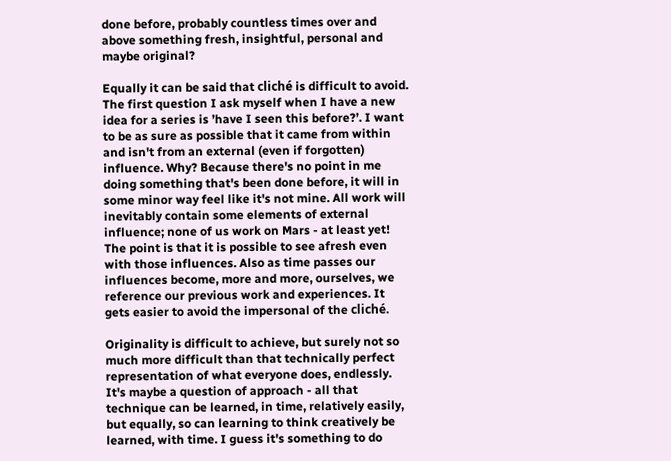done before, probably countless times over and above something fresh, insightful, personal and maybe original?

Equally it can be said that cliché is difficult to avoid. The first question I ask myself when I have a new idea for a series is ’have I seen this before?’. I want to be as sure as possible that it came from within and isn't from an external (even if forgotten) influence. Why? Because there's no point in me doing something that's been done before, it will in some minor way feel like it's not mine. All work will inevitably contain some elements of external influence; none of us work on Mars - at least yet! The point is that it is possible to see afresh even with those influences. Also as time passes our influences become, more and more, ourselves, we reference our previous work and experiences. It gets easier to avoid the impersonal of the cliché.

Originality is difficult to achieve, but surely not so much more difficult than that technically perfect representation of what everyone does, endlessly. It's maybe a question of approach - all that technique can be learned, in time, relatively easily, but equally, so can learning to think creatively be learned, with time. I guess it's something to do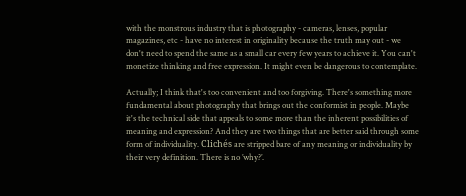with the monstrous industry that is photography - cameras, lenses, popular magazines, etc - have no interest in originality because the truth may out - we don't need to spend the same as a small car every few years to achieve it. You can't monetize thinking and free expression. It might even be dangerous to contemplate.

Actually; I think that's too convenient and too forgiving. There's something more fundamental about photography that brings out the conformist in people. Maybe it's the technical side that appeals to some more than the inherent possibilities of meaning and expression? And they are two things that are better said through some form of individuality. Clichés are stripped bare of any meaning or individuality by their very definition. There is no ’why?’.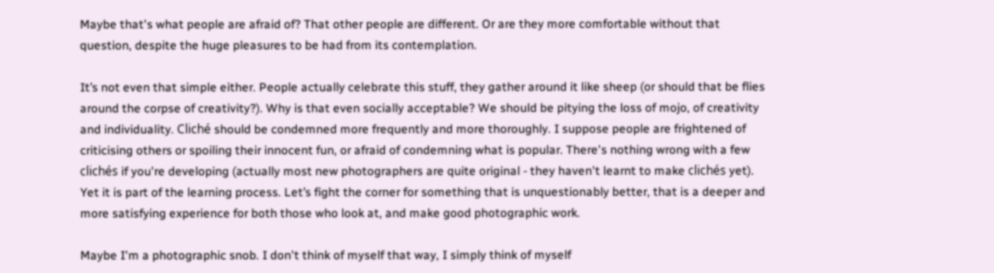Maybe that's what people are afraid of? That other people are different. Or are they more comfortable without that question, despite the huge pleasures to be had from its contemplation.

It’s not even that simple either. People actually celebrate this stuff, they gather around it like sheep (or should that be flies around the corpse of creativity?). Why is that even socially acceptable? We should be pitying the loss of mojo, of creativity and individuality. Cliché should be condemned more frequently and more thoroughly. I suppose people are frightened of criticising others or spoiling their innocent fun, or afraid of condemning what is popular. There's nothing wrong with a few clichés if you're developing (actually most new photographers are quite original - they haven't learnt to make clichés yet). Yet it is part of the learning process. Let’s fight the corner for something that is unquestionably better, that is a deeper and more satisfying experience for both those who look at, and make good photographic work.

Maybe I'm a photographic snob. I don't think of myself that way, I simply think of myself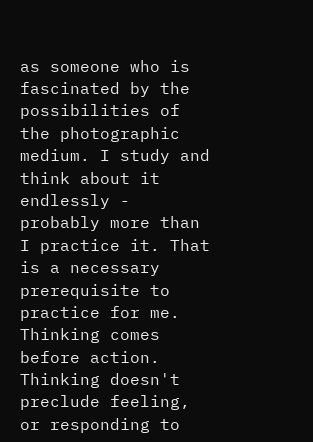as someone who is fascinated by the possibilities of the photographic medium. I study and think about it endlessly - probably more than I practice it. That is a necessary prerequisite to practice for me. Thinking comes before action. Thinking doesn't preclude feeling, or responding to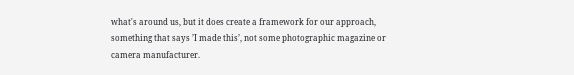what's around us, but it does create a framework for our approach, something that says ’I made this’, not some photographic magazine or camera manufacturer.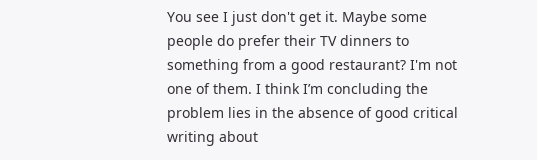You see I just don't get it. Maybe some people do prefer their TV dinners to something from a good restaurant? I'm not one of them. I think I’m concluding the problem lies in the absence of good critical writing about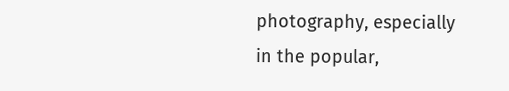photography, especially in the popular,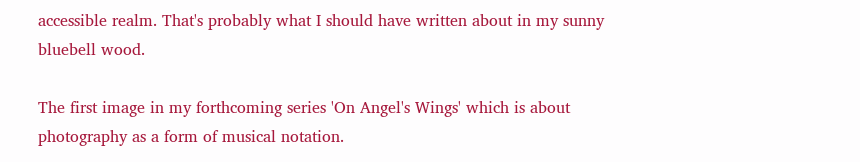accessible realm. That's probably what I should have written about in my sunny bluebell wood.

The first image in my forthcoming series 'On Angel's Wings' which is about photography as a form of musical notation.